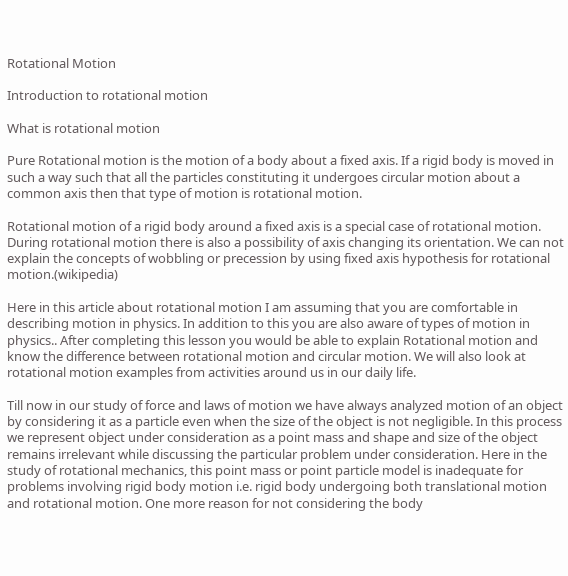Rotational Motion

Introduction to rotational motion

What is rotational motion

Pure Rotational motion is the motion of a body about a fixed axis. If a rigid body is moved in such a way such that all the particles constituting it undergoes circular motion about a common axis then that type of motion is rotational motion.

Rotational motion of a rigid body around a fixed axis is a special case of rotational motion. During rotational motion there is also a possibility of axis changing its orientation. We can not explain the concepts of wobbling or precession by using fixed axis hypothesis for rotational motion.(wikipedia)

Here in this article about rotational motion I am assuming that you are comfortable in describing motion in physics. In addition to this you are also aware of types of motion in physics.. After completing this lesson you would be able to explain Rotational motion and know the difference between rotational motion and circular motion. We will also look at rotational motion examples from activities around us in our daily life.

Till now in our study of force and laws of motion we have always analyzed motion of an object by considering it as a particle even when the size of the object is not negligible. In this process we represent object under consideration as a point mass and shape and size of the object remains irrelevant while discussing the particular problem under consideration. Here in the study of rotational mechanics, this point mass or point particle model is inadequate for problems involving rigid body motion i.e. rigid body undergoing both translational motion and rotational motion. One more reason for not considering the body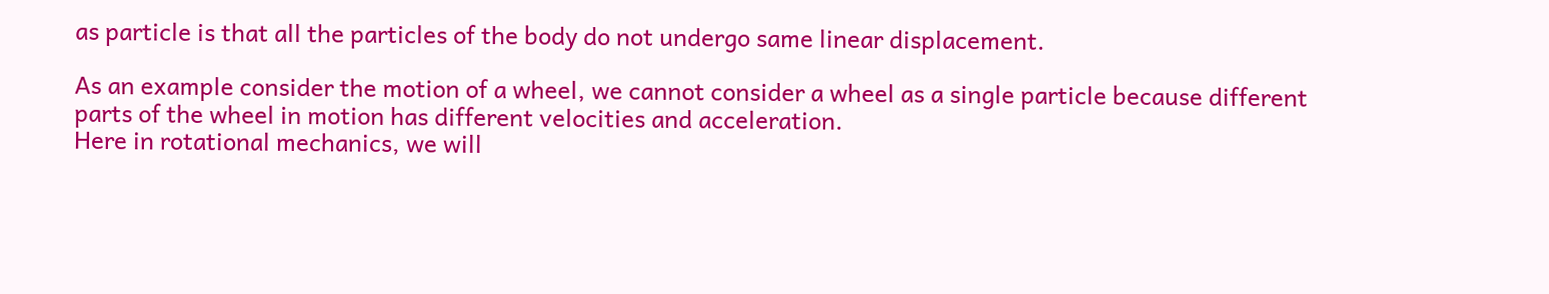as particle is that all the particles of the body do not undergo same linear displacement.

As an example consider the motion of a wheel, we cannot consider a wheel as a single particle because different parts of the wheel in motion has different velocities and acceleration.
Here in rotational mechanics, we will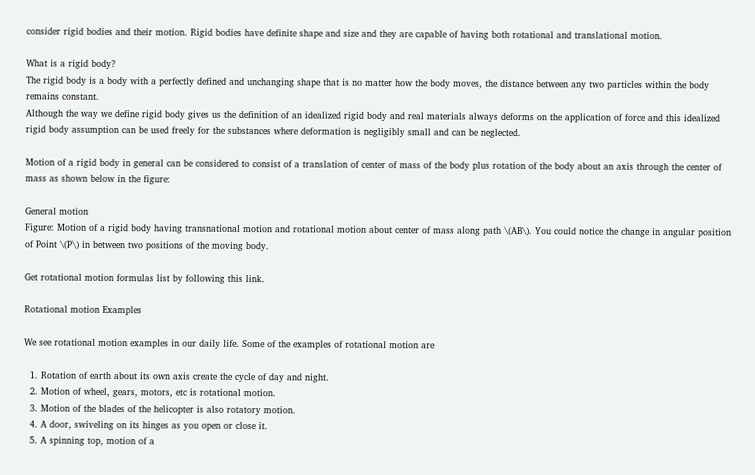consider rigid bodies and their motion. Rigid bodies have definite shape and size and they are capable of having both rotational and translational motion.

What is a rigid body?
The rigid body is a body with a perfectly defined and unchanging shape that is no matter how the body moves, the distance between any two particles within the body remains constant.
Although the way we define rigid body gives us the definition of an idealized rigid body and real materials always deforms on the application of force and this idealized rigid body assumption can be used freely for the substances where deformation is negligibly small and can be neglected.

Motion of a rigid body in general can be considered to consist of a translation of center of mass of the body plus rotation of the body about an axis through the center of mass as shown below in the figure:

General motion
Figure: Motion of a rigid body having transnational motion and rotational motion about center of mass along path \(AB\). You could notice the change in angular position of Point \(P\) in between two positions of the moving body.

Get rotational motion formulas list by following this link.

Rotational motion Examples

We see rotational motion examples in our daily life. Some of the examples of rotational motion are

  1. Rotation of earth about its own axis create the cycle of day and night.
  2. Motion of wheel, gears, motors, etc is rotational motion.
  3. Motion of the blades of the helicopter is also rotatory motion.
  4. A door, swiveling on its hinges as you open or close it.
  5. A spinning top, motion of a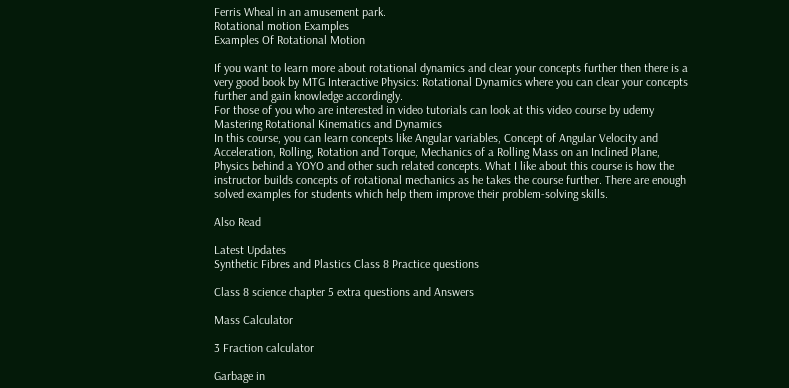Ferris Wheal in an amusement park.
Rotational motion Examples
Examples Of Rotational Motion

If you want to learn more about rotational dynamics and clear your concepts further then there is a very good book by MTG Interactive Physics: Rotational Dynamics where you can clear your concepts further and gain knowledge accordingly.
For those of you who are interested in video tutorials can look at this video course by udemy
Mastering Rotational Kinematics and Dynamics
In this course, you can learn concepts like Angular variables, Concept of Angular Velocity and Acceleration, Rolling, Rotation and Torque, Mechanics of a Rolling Mass on an Inclined Plane, Physics behind a YOYO and other such related concepts. What I like about this course is how the instructor builds concepts of rotational mechanics as he takes the course further. There are enough solved examples for students which help them improve their problem-solving skills.

Also Read

Latest Updates
Synthetic Fibres and Plastics Class 8 Practice questions

Class 8 science chapter 5 extra questions and Answers

Mass Calculator

3 Fraction calculator

Garbage in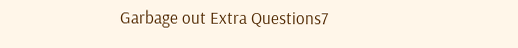Garbage out Extra Questions7